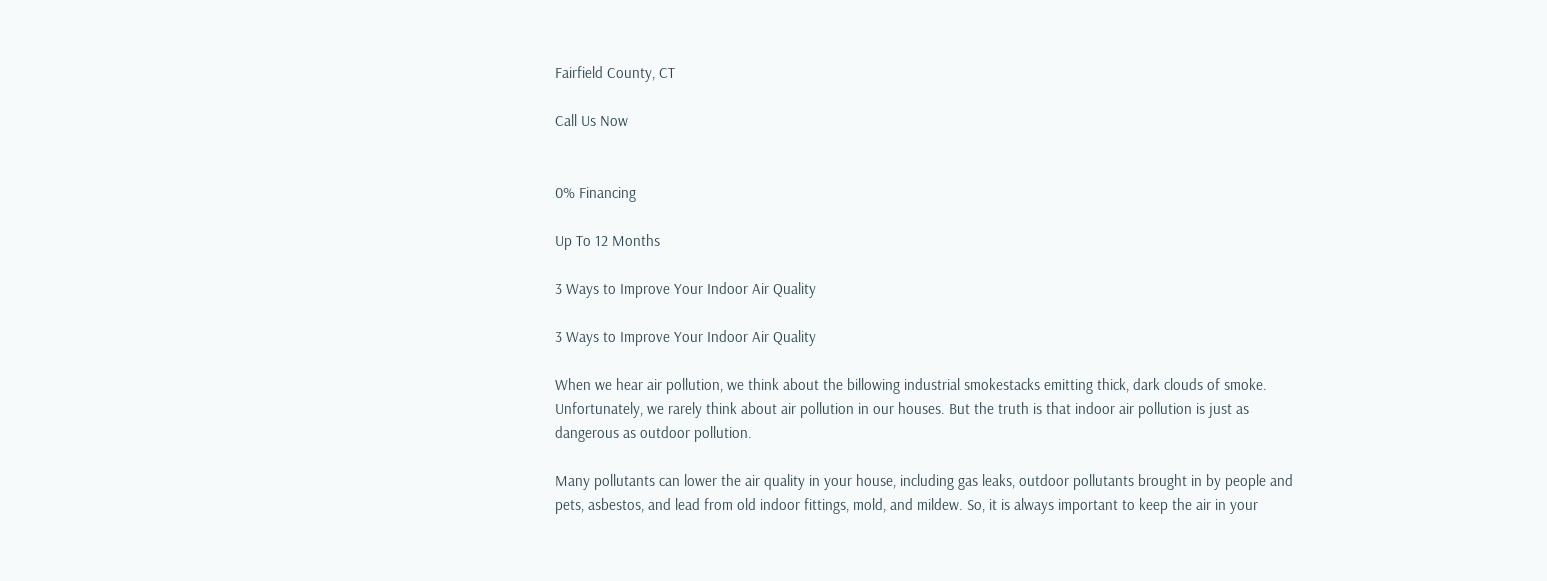Fairfield County, CT

Call Us Now


0% Financing

Up To 12 Months

3 Ways to Improve Your Indoor Air Quality

3 Ways to Improve Your Indoor Air Quality

When we hear air pollution, we think about the billowing industrial smokestacks emitting thick, dark clouds of smoke. Unfortunately, we rarely think about air pollution in our houses. But the truth is that indoor air pollution is just as dangerous as outdoor pollution.

Many pollutants can lower the air quality in your house, including gas leaks, outdoor pollutants brought in by people and pets, asbestos, and lead from old indoor fittings, mold, and mildew. So, it is always important to keep the air in your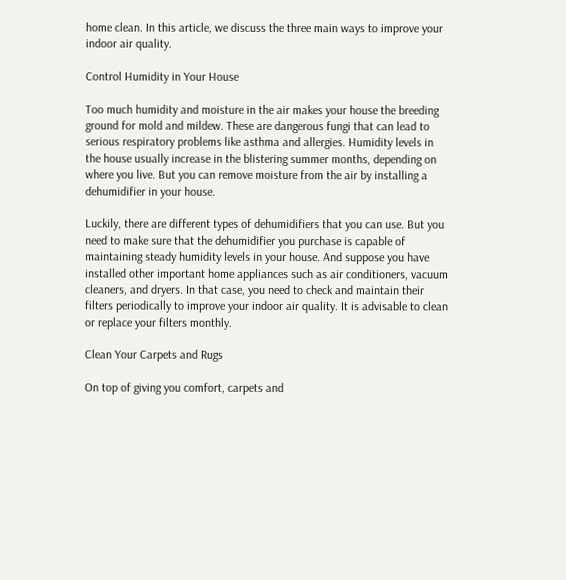home clean. In this article, we discuss the three main ways to improve your indoor air quality.

Control Humidity in Your House

Too much humidity and moisture in the air makes your house the breeding ground for mold and mildew. These are dangerous fungi that can lead to serious respiratory problems like asthma and allergies. Humidity levels in the house usually increase in the blistering summer months, depending on where you live. But you can remove moisture from the air by installing a dehumidifier in your house.

Luckily, there are different types of dehumidifiers that you can use. But you need to make sure that the dehumidifier you purchase is capable of maintaining steady humidity levels in your house. And suppose you have installed other important home appliances such as air conditioners, vacuum cleaners, and dryers. In that case, you need to check and maintain their filters periodically to improve your indoor air quality. It is advisable to clean or replace your filters monthly.

Clean Your Carpets and Rugs

On top of giving you comfort, carpets and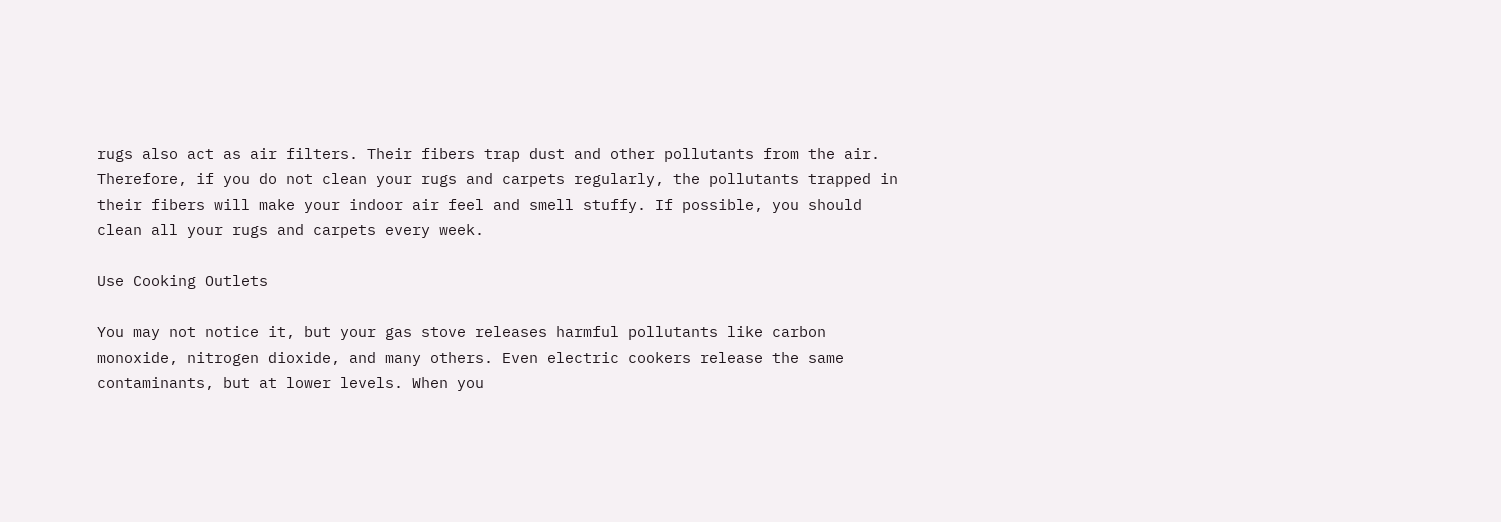rugs also act as air filters. Their fibers trap dust and other pollutants from the air. Therefore, if you do not clean your rugs and carpets regularly, the pollutants trapped in their fibers will make your indoor air feel and smell stuffy. If possible, you should clean all your rugs and carpets every week.

Use Cooking Outlets

You may not notice it, but your gas stove releases harmful pollutants like carbon monoxide, nitrogen dioxide, and many others. Even electric cookers release the same contaminants, but at lower levels. When you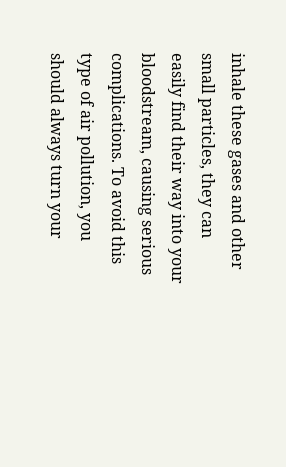inhale these gases and other small particles, they can easily find their way into your bloodstream, causing serious complications. To avoid this type of air pollution, you should always turn your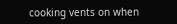cooking vents on when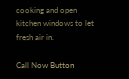cooking and open kitchen windows to let fresh air in.

Call Now Button